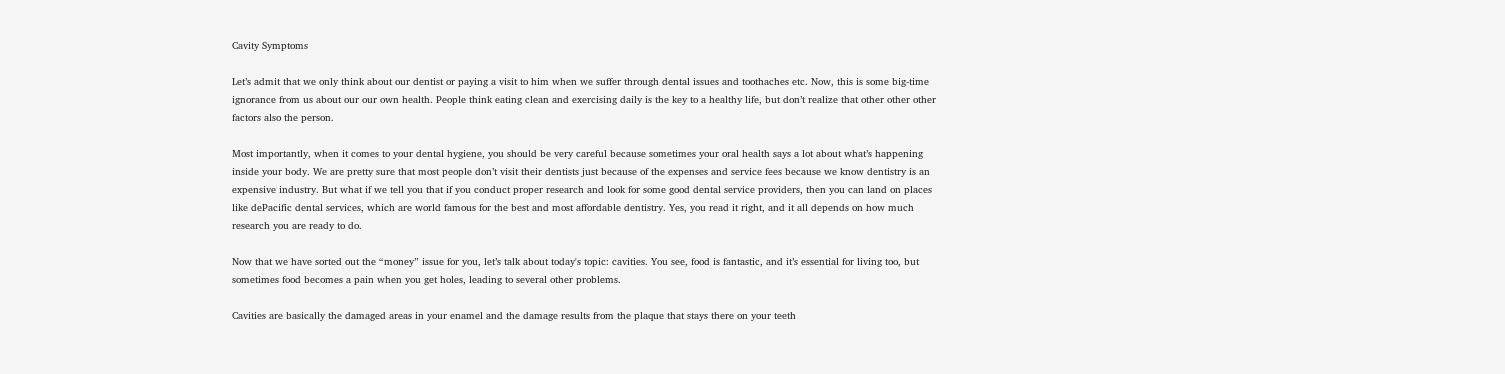Cavity Symptoms

Let’s admit that we only think about our dentist or paying a visit to him when we suffer through dental issues and toothaches etc. Now, this is some big-time ignorance from us about our our own health. People think eating clean and exercising daily is the key to a healthy life, but don’t realize that other other other factors also the person.

Most importantly, when it comes to your dental hygiene, you should be very careful because sometimes your oral health says a lot about what’s happening inside your body. We are pretty sure that most people don’t visit their dentists just because of the expenses and service fees because we know dentistry is an expensive industry. But what if we tell you that if you conduct proper research and look for some good dental service providers, then you can land on places like dePacific dental services, which are world famous for the best and most affordable dentistry. Yes, you read it right, and it all depends on how much research you are ready to do.

Now that we have sorted out the “money” issue for you, let’s talk about today's topic: cavities. You see, food is fantastic, and it’s essential for living too, but sometimes food becomes a pain when you get holes, leading to several other problems.

Cavities are basically the damaged areas in your enamel and the damage results from the plaque that stays there on your teeth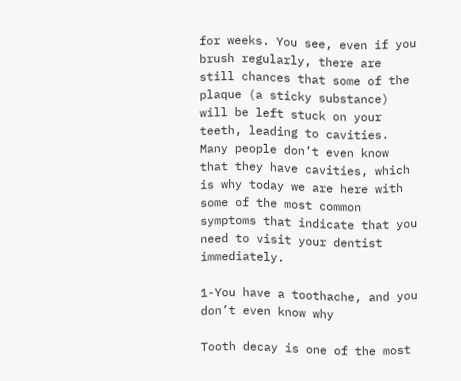for weeks. You see, even if you brush regularly, there are still chances that some of the plaque (a sticky substance) will be left stuck on your teeth, leading to cavities. Many people don’t even know that they have cavities, which is why today we are here with some of the most common symptoms that indicate that you need to visit your dentist immediately.

1-You have a toothache, and you don’t even know why

Tooth decay is one of the most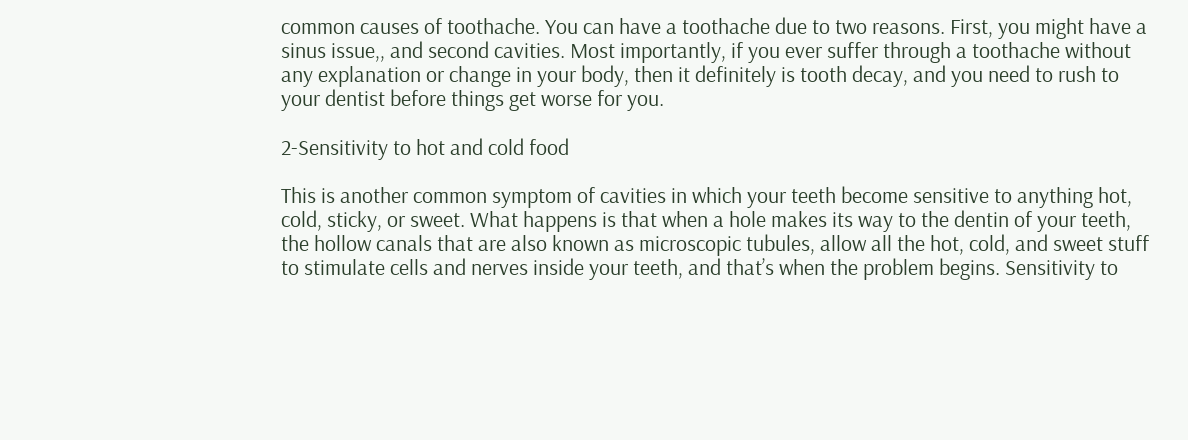common causes of toothache. You can have a toothache due to two reasons. First, you might have a sinus issue,, and second cavities. Most importantly, if you ever suffer through a toothache without any explanation or change in your body, then it definitely is tooth decay, and you need to rush to your dentist before things get worse for you.

2-Sensitivity to hot and cold food

This is another common symptom of cavities in which your teeth become sensitive to anything hot, cold, sticky, or sweet. What happens is that when a hole makes its way to the dentin of your teeth, the hollow canals that are also known as microscopic tubules, allow all the hot, cold, and sweet stuff to stimulate cells and nerves inside your teeth, and that’s when the problem begins. Sensitivity to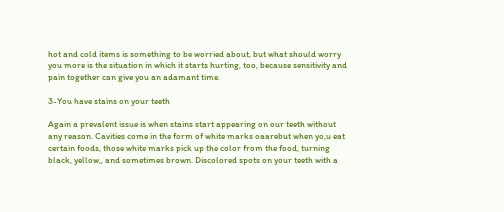hot and cold items is something to be worried about, but what should worry you more is the situation in which it starts hurting, too, because sensitivity and pain together can give you an adamant time.

3-You have stains on your teeth

Again a prevalent issue is when stains start appearing on our teeth without any reason. Cavities come in the form of white marks oaarebut when yo,u eat certain foods, those white marks pick up the color from the food, turning black, yellow,, and sometimes brown. Discolored spots on your teeth with a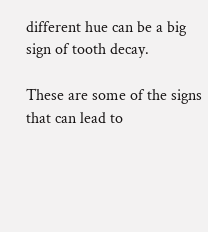different hue can be a big sign of tooth decay.

These are some of the signs that can lead to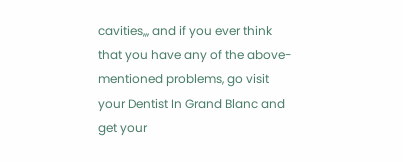cavities,,, and if you ever think that you have any of the above-mentioned problems, go visit your Dentist In Grand Blanc and get your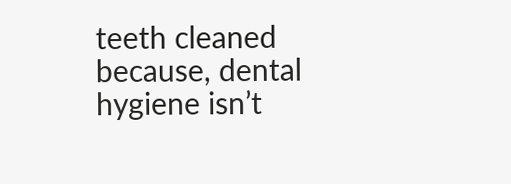teeth cleaned because, dental hygiene isn’t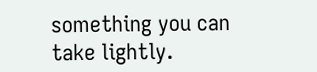something you can take lightly.